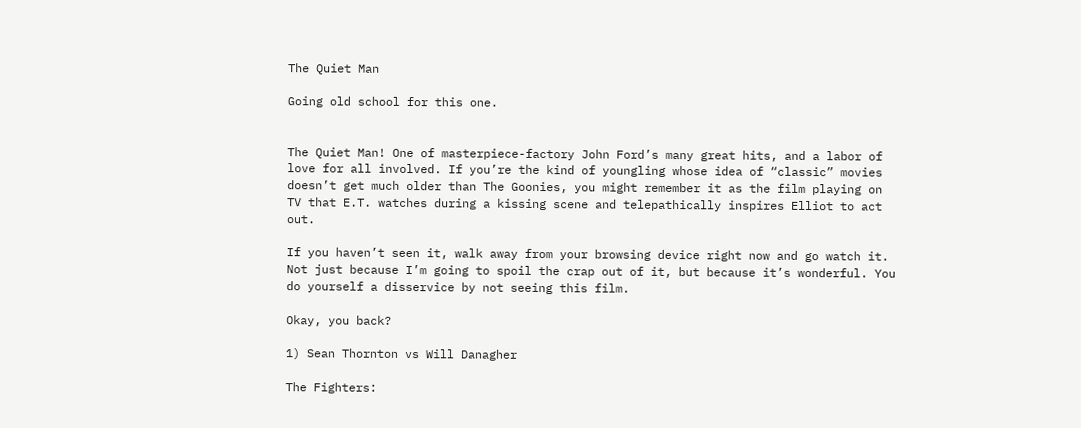The Quiet Man

Going old school for this one.


The Quiet Man! One of masterpiece-factory John Ford’s many great hits, and a labor of love for all involved. If you’re the kind of youngling whose idea of “classic” movies doesn’t get much older than The Goonies, you might remember it as the film playing on TV that E.T. watches during a kissing scene and telepathically inspires Elliot to act out.

If you haven’t seen it, walk away from your browsing device right now and go watch it. Not just because I’m going to spoil the crap out of it, but because it’s wonderful. You do yourself a disservice by not seeing this film.

Okay, you back?

1) Sean Thornton vs Will Danagher

The Fighters: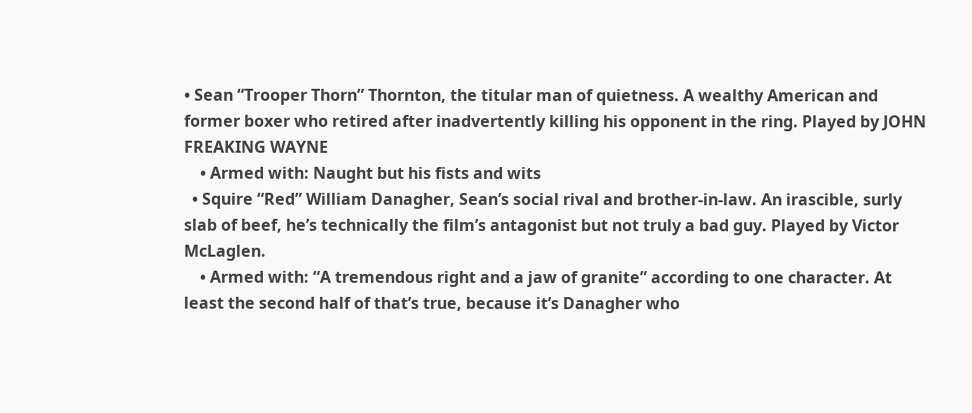• Sean “Trooper Thorn” Thornton, the titular man of quietness. A wealthy American and former boxer who retired after inadvertently killing his opponent in the ring. Played by JOHN FREAKING WAYNE
    • Armed with: Naught but his fists and wits
  • Squire “Red” William Danagher, Sean’s social rival and brother-in-law. An irascible, surly slab of beef, he’s technically the film’s antagonist but not truly a bad guy. Played by Victor McLaglen.
    • Armed with: “A tremendous right and a jaw of granite” according to one character. At least the second half of that’s true, because it’s Danagher who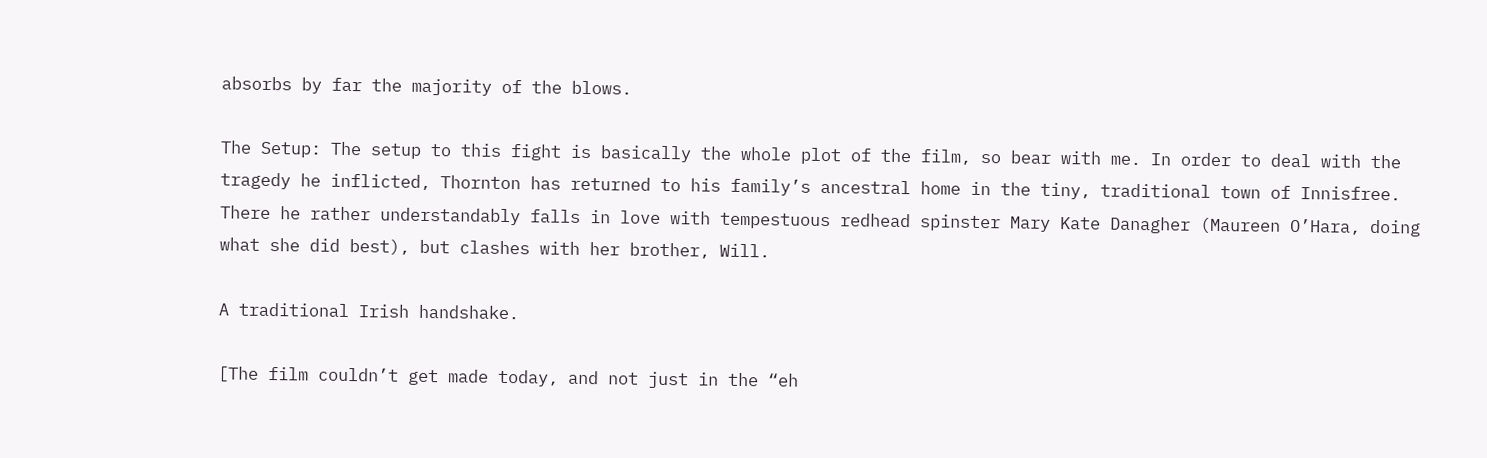absorbs by far the majority of the blows.

The Setup: The setup to this fight is basically the whole plot of the film, so bear with me. In order to deal with the tragedy he inflicted, Thornton has returned to his family’s ancestral home in the tiny, traditional town of Innisfree. There he rather understandably falls in love with tempestuous redhead spinster Mary Kate Danagher (Maureen O’Hara, doing what she did best), but clashes with her brother, Will.

A traditional Irish handshake.

[The film couldn’t get made today, and not just in the “eh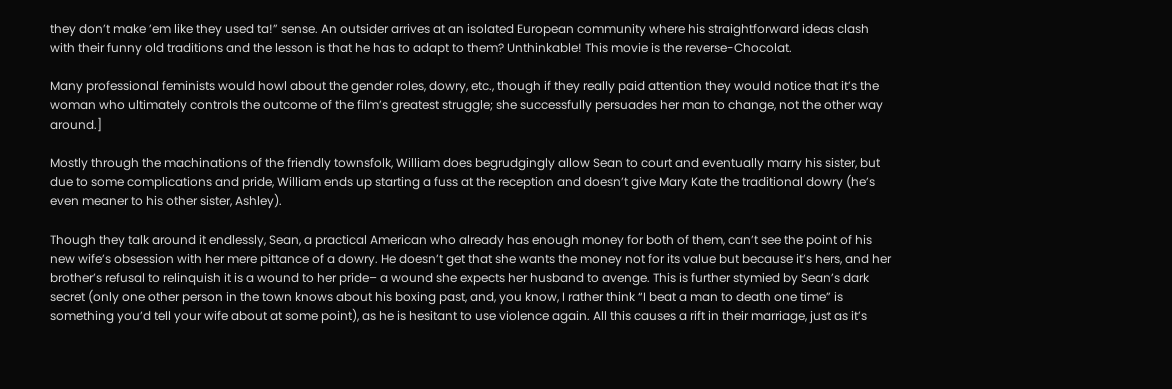they don’t make ’em like they used ta!” sense. An outsider arrives at an isolated European community where his straightforward ideas clash with their funny old traditions and the lesson is that he has to adapt to them? Unthinkable! This movie is the reverse-Chocolat.

Many professional feminists would howl about the gender roles, dowry, etc., though if they really paid attention they would notice that it’s the woman who ultimately controls the outcome of the film’s greatest struggle; she successfully persuades her man to change, not the other way around.]

Mostly through the machinations of the friendly townsfolk, William does begrudgingly allow Sean to court and eventually marry his sister, but due to some complications and pride, William ends up starting a fuss at the reception and doesn’t give Mary Kate the traditional dowry (he’s even meaner to his other sister, Ashley).

Though they talk around it endlessly, Sean, a practical American who already has enough money for both of them, can’t see the point of his new wife’s obsession with her mere pittance of a dowry. He doesn’t get that she wants the money not for its value but because it’s hers, and her brother’s refusal to relinquish it is a wound to her pride– a wound she expects her husband to avenge. This is further stymied by Sean’s dark secret (only one other person in the town knows about his boxing past, and, you know, I rather think “I beat a man to death one time” is something you’d tell your wife about at some point), as he is hesitant to use violence again. All this causes a rift in their marriage, just as it’s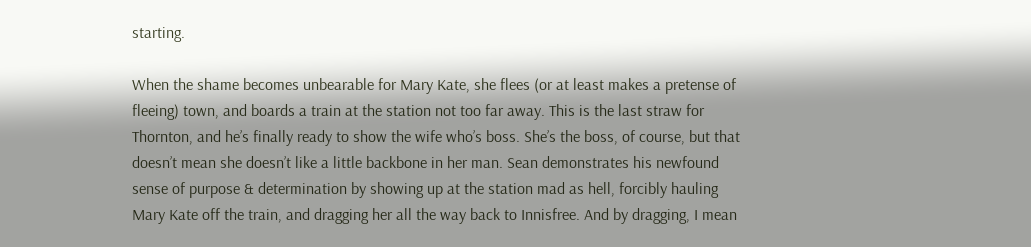starting.

When the shame becomes unbearable for Mary Kate, she flees (or at least makes a pretense of fleeing) town, and boards a train at the station not too far away. This is the last straw for Thornton, and he’s finally ready to show the wife who’s boss. She’s the boss, of course, but that doesn’t mean she doesn’t like a little backbone in her man. Sean demonstrates his newfound sense of purpose & determination by showing up at the station mad as hell, forcibly hauling Mary Kate off the train, and dragging her all the way back to Innisfree. And by dragging, I mean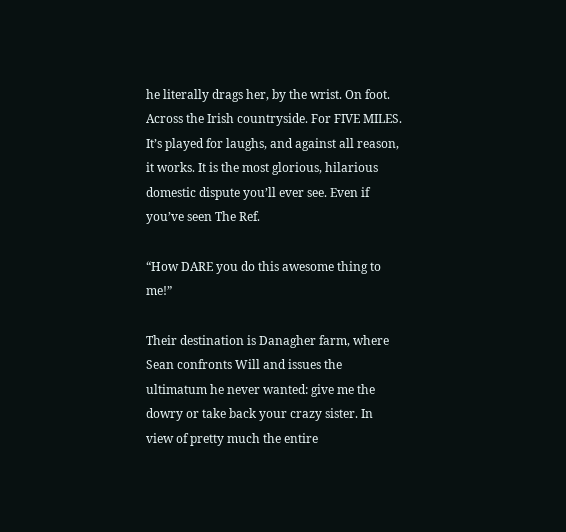he literally drags her, by the wrist. On foot. Across the Irish countryside. For FIVE MILES. It’s played for laughs, and against all reason, it works. It is the most glorious, hilarious domestic dispute you’ll ever see. Even if you’ve seen The Ref.

“How DARE you do this awesome thing to me!”

Their destination is Danagher farm, where Sean confronts Will and issues the ultimatum he never wanted: give me the dowry or take back your crazy sister. In view of pretty much the entire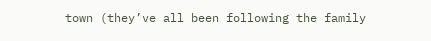town (they’ve all been following the family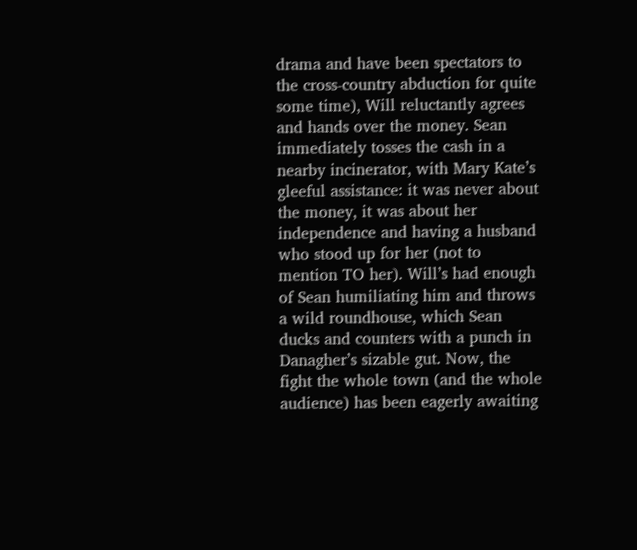drama and have been spectators to the cross-country abduction for quite some time), Will reluctantly agrees and hands over the money. Sean immediately tosses the cash in a nearby incinerator, with Mary Kate’s gleeful assistance: it was never about the money, it was about her independence and having a husband who stood up for her (not to mention TO her). Will’s had enough of Sean humiliating him and throws a wild roundhouse, which Sean ducks and counters with a punch in Danagher’s sizable gut. Now, the fight the whole town (and the whole audience) has been eagerly awaiting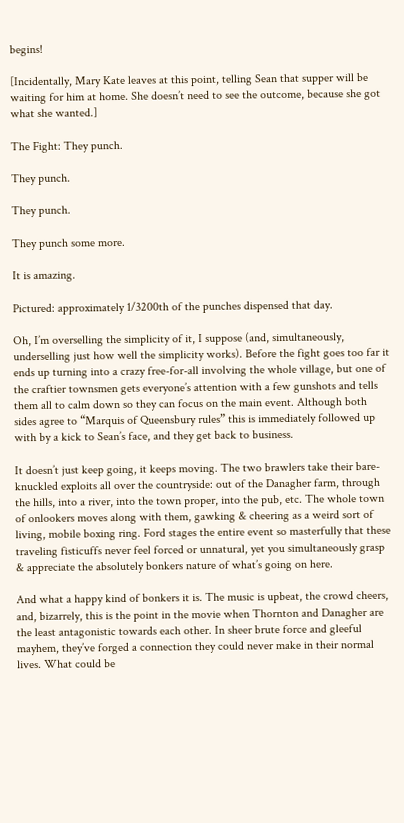begins!

[Incidentally, Mary Kate leaves at this point, telling Sean that supper will be waiting for him at home. She doesn’t need to see the outcome, because she got what she wanted.]

The Fight: They punch.

They punch.

They punch.

They punch some more.

It is amazing.

Pictured: approximately 1/3200th of the punches dispensed that day.

Oh, I’m overselling the simplicity of it, I suppose (and, simultaneously, underselling just how well the simplicity works). Before the fight goes too far it ends up turning into a crazy free-for-all involving the whole village, but one of the craftier townsmen gets everyone’s attention with a few gunshots and tells them all to calm down so they can focus on the main event. Although both sides agree to “Marquis of Queensbury rules” this is immediately followed up with by a kick to Sean’s face, and they get back to business.

It doesn’t just keep going, it keeps moving. The two brawlers take their bare-knuckled exploits all over the countryside: out of the Danagher farm, through the hills, into a river, into the town proper, into the pub, etc. The whole town of onlookers moves along with them, gawking & cheering as a weird sort of living, mobile boxing ring. Ford stages the entire event so masterfully that these traveling fisticuffs never feel forced or unnatural, yet you simultaneously grasp & appreciate the absolutely bonkers nature of what’s going on here.

And what a happy kind of bonkers it is. The music is upbeat, the crowd cheers, and, bizarrely, this is the point in the movie when Thornton and Danagher are the least antagonistic towards each other. In sheer brute force and gleeful mayhem, they’ve forged a connection they could never make in their normal lives. What could be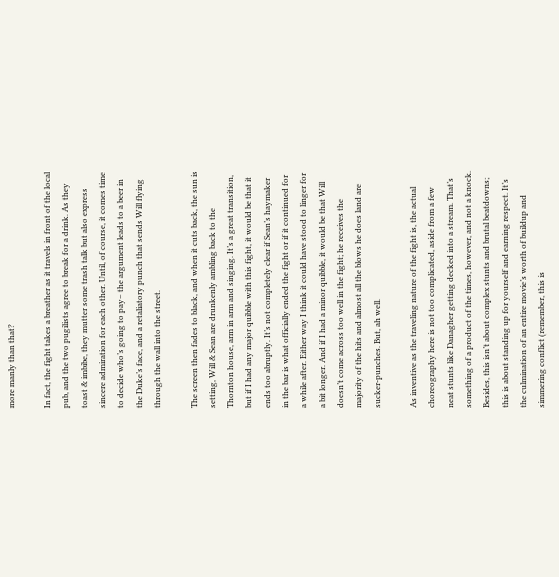more manly than that?

In fact, the fight takes a breather as it travels in front of the local pub, and the two pugilists agree to break for a drink. As they toast & imbibe, they mutter some trash talk but also express sincere admiration for each other. Until, of course, it comes time to decide who’s going to pay– the argument leads to a beer in the Duke’s face, and a retaliatory punch that sends Will flying through the wall into the street.

The screen then fades to black, and when it cuts back, the sun is setting, Will & Sean are drunkenly ambling back to the Thornton house, arm in arm and singing. It’s a great transition, but if I had any major quibble with this fight, it would be that it ends too abruptly. It’s not completely clear if Sean’s haymaker in the bar is what officially ended the fight or if it continued for a while after. Either way I think it could have stood to linger for a bit longer. And if I had a minor quibble, it would be that Will doesn’t come across too well in the fight; he receives the majority of the hits and almost all the blows he does land are sucker-punches. But, ah well.

As inventive as the traveling nature of the fight is, the actual choreography here is not too complicated, aside from a few neat stunts like Danagher getting decked into a stream. That’s something of a product of the times, however, and not a knock. Besides, this isn’t about complex stunts and brutal beatdowns; this is about standing up for yourself and earning respect. It’s the culmination of an entire movie’s worth of buildup and simmering conflict (remember, this is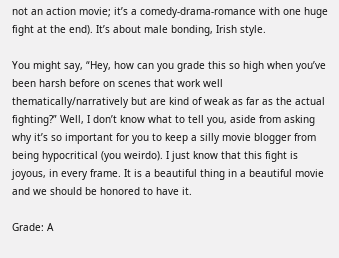not an action movie; it’s a comedy-drama-romance with one huge fight at the end). It’s about male bonding, Irish style.

You might say, “Hey, how can you grade this so high when you’ve been harsh before on scenes that work well thematically/narratively but are kind of weak as far as the actual fighting?” Well, I don’t know what to tell you, aside from asking why it’s so important for you to keep a silly movie blogger from being hypocritical (you weirdo). I just know that this fight is joyous, in every frame. It is a beautiful thing in a beautiful movie and we should be honored to have it.

Grade: A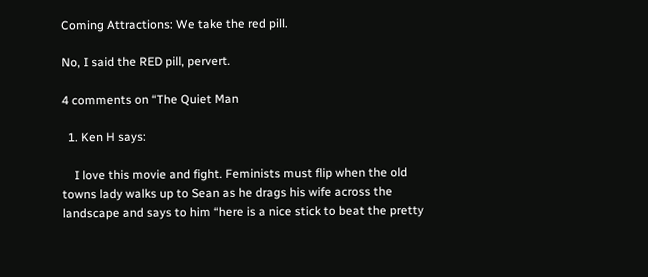Coming Attractions: We take the red pill.

No, I said the RED pill, pervert.

4 comments on “The Quiet Man

  1. Ken H says:

    I love this movie and fight. Feminists must flip when the old towns lady walks up to Sean as he drags his wife across the landscape and says to him “here is a nice stick to beat the pretty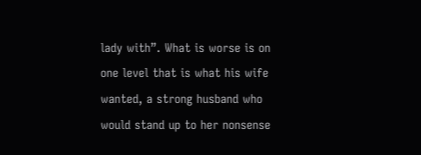lady with”. What is worse is on one level that is what his wife wanted, a strong husband who would stand up to her nonsense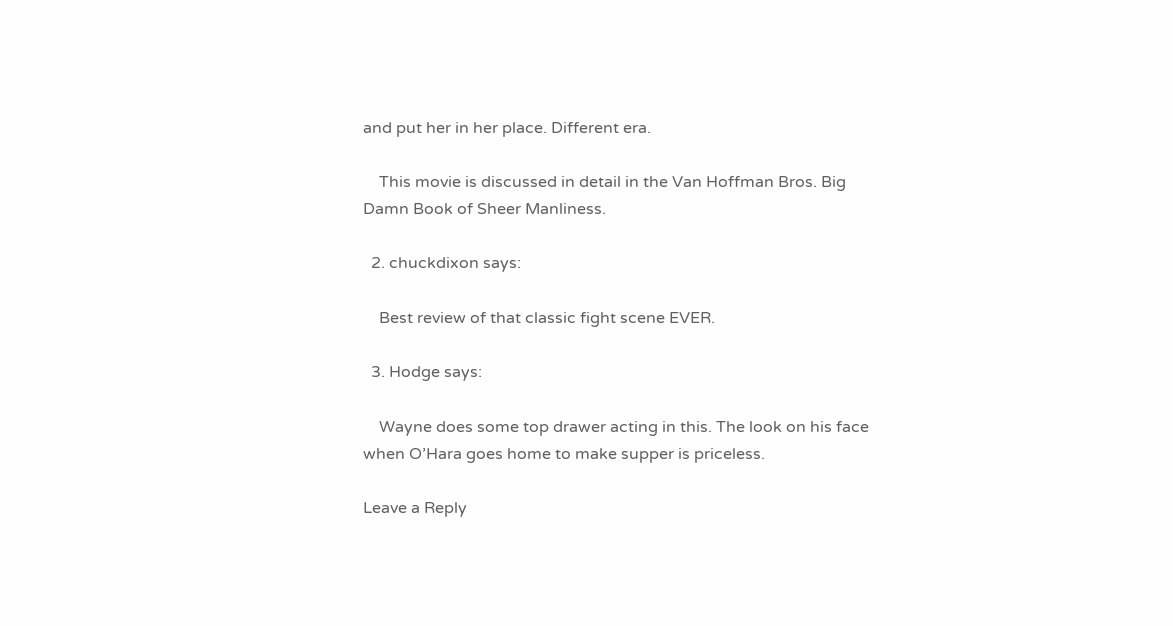and put her in her place. Different era.

    This movie is discussed in detail in the Van Hoffman Bros. Big Damn Book of Sheer Manliness.

  2. chuckdixon says:

    Best review of that classic fight scene EVER.

  3. Hodge says:

    Wayne does some top drawer acting in this. The look on his face when O’Hara goes home to make supper is priceless.

Leave a Reply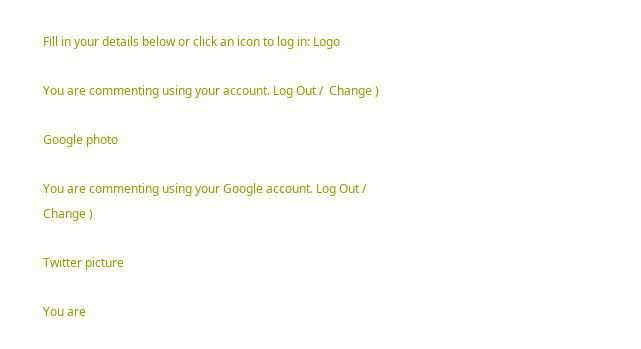Fill in your details below or click an icon to log in: Logo

You are commenting using your account. Log Out /  Change )

Google photo

You are commenting using your Google account. Log Out /  Change )

Twitter picture

You are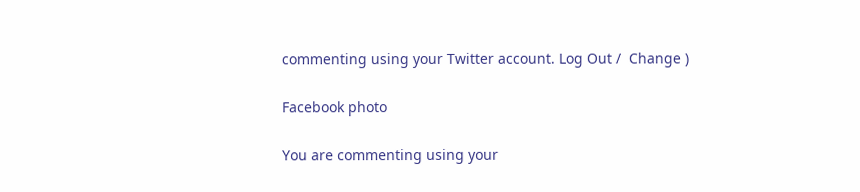commenting using your Twitter account. Log Out /  Change )

Facebook photo

You are commenting using your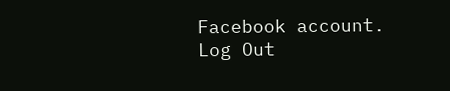Facebook account. Log Out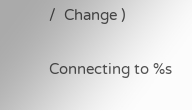/  Change )

Connecting to %s